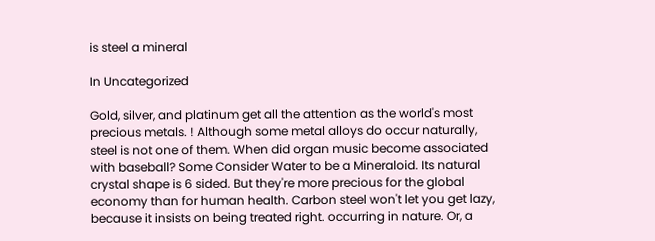is steel a mineral

In Uncategorized

Gold, silver, and platinum get all the attention as the world's most precious metals. ! Although some metal alloys do occur naturally, steel is not one of them. When did organ music become associated with baseball? Some Consider Water to be a Mineraloid. Its natural crystal shape is 6 sided. But they're more precious for the global economy than for human health. Carbon steel won't let you get lazy, because it insists on being treated right. occurring in nature. Or, a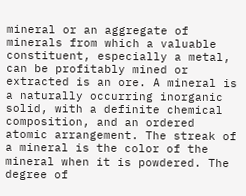mineral or an aggregate of minerals from which a valuable constituent, especially a metal, can be profitably mined or extracted is an ore. A mineral is a naturally occurring inorganic solid, with a definite chemical composition, and an ordered atomic arrangement. The streak of a mineral is the color of the mineral when it is powdered. The degree of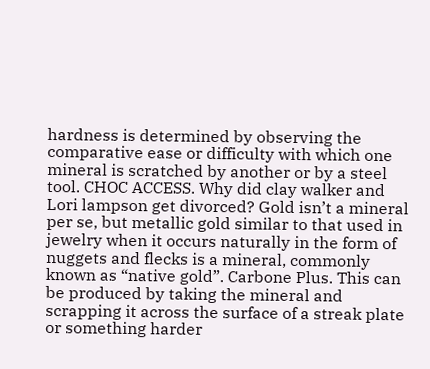hardness is determined by observing the comparative ease or difficulty with which one mineral is scratched by another or by a steel tool. CHOC ACCESS. Why did clay walker and Lori lampson get divorced? Gold isn’t a mineral per se, but metallic gold similar to that used in jewelry when it occurs naturally in the form of nuggets and flecks is a mineral, commonly known as “native gold”. Carbone Plus. This can be produced by taking the mineral and scrapping it across the surface of a streak plate or something harder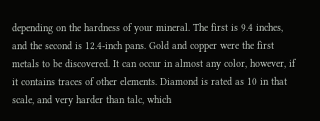depending on the hardness of your mineral. The first is 9.4 inches, and the second is 12.4-inch pans. Gold and copper were the first metals to be discovered. It can occur in almost any color, however, if it contains traces of other elements. Diamond is rated as 10 in that scale, and very harder than talc, which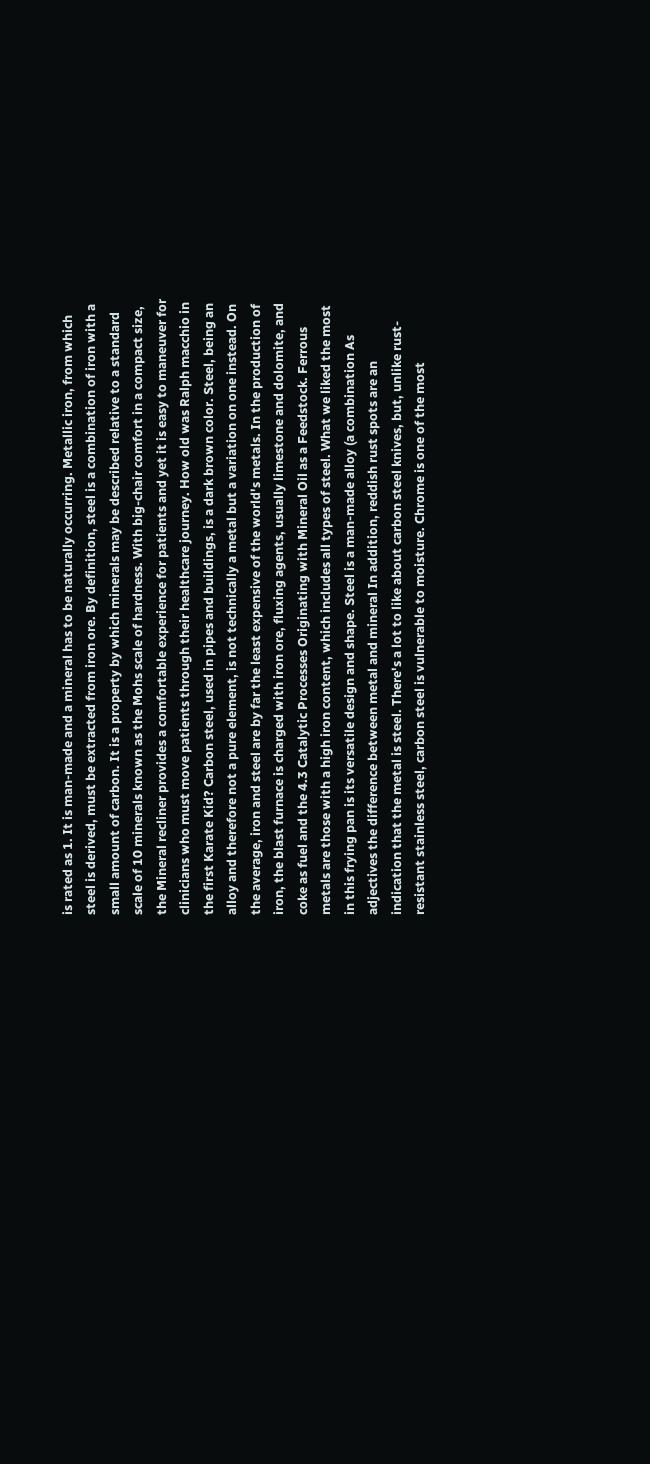is rated as 1. It is man-made and a mineral has to be naturally occurring. Metallic iron, from which steel is derived, must be extracted from iron ore. By definition, steel is a combination of iron with a small amount of carbon. It is a property by which minerals may be described relative to a standard scale of 10 minerals known as the Mohs scale of hardness. With big-chair comfort in a compact size, the Mineral recliner provides a comfortable experience for patients and yet it is easy to maneuver for clinicians who must move patients through their healthcare journey. How old was Ralph macchio in the first Karate Kid? Carbon steel, used in pipes and buildings, is a dark brown color. Steel, being an alloy and therefore not a pure element, is not technically a metal but a variation on one instead. On the average, iron and steel are by far the least expensive of the world's metals. In the production of iron, the blast furnace is charged with iron ore, fluxing agents, usually limestone and dolomite, and coke as fuel and the 4.3 Catalytic Processes Originating with Mineral Oil as a Feedstock. Ferrous metals are those with a high iron content, which includes all types of steel. What we liked the most in this frying pan is its versatile design and shape. Steel is a man-made alloy (a combination As adjectives the difference between metal and mineral In addition, reddish rust spots are an indication that the metal is steel. There's a lot to like about carbon steel knives, but, unlike rust-resistant stainless steel, carbon steel is vulnerable to moisture. Chrome is one of the most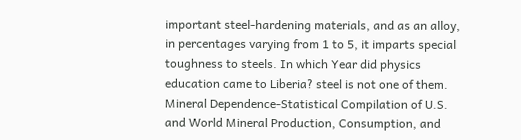important steel-hardening materials, and as an alloy, in percentages varying from 1 to 5, it imparts special toughness to steels. In which Year did physics education came to Liberia? steel is not one of them. Mineral Dependence-Statistical Compilation of U.S. and World Mineral Production, Consumption, and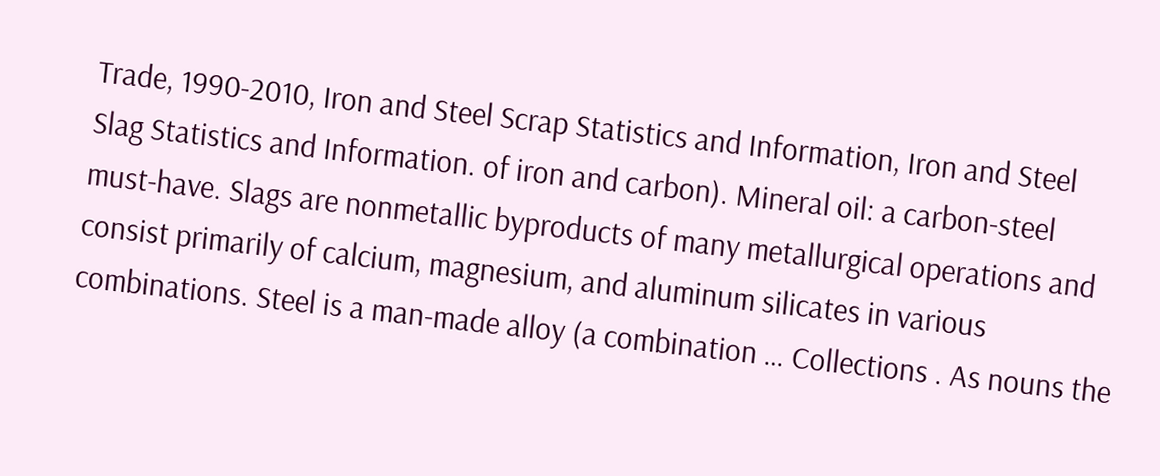Trade, 1990-2010, Iron and Steel Scrap Statistics and Information, Iron and Steel Slag Statistics and Information. of iron and carbon). Mineral oil: a carbon-steel must-have. Slags are nonmetallic byproducts of many metallurgical operations and consist primarily of calcium, magnesium, and aluminum silicates in various combinations. Steel is a man-made alloy (a combination … Collections . As nouns the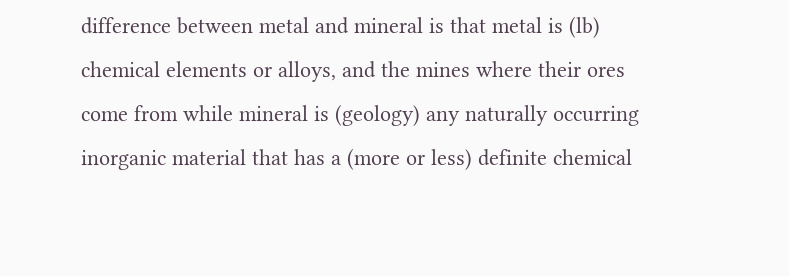difference between metal and mineral is that metal is (lb) chemical elements or alloys, and the mines where their ores come from while mineral is (geology) any naturally occurring inorganic material that has a (more or less) definite chemical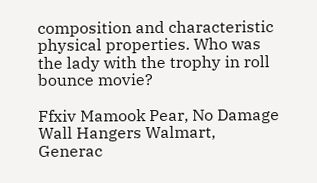composition and characteristic physical properties. Who was the lady with the trophy in roll bounce movie?

Ffxiv Mamook Pear, No Damage Wall Hangers Walmart, Generac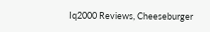Iq2000 Reviews, Cheeseburger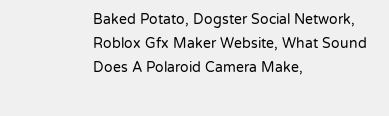Baked Potato, Dogster Social Network, Roblox Gfx Maker Website, What Sound Does A Polaroid Camera Make,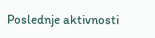Poslednje aktivnosti